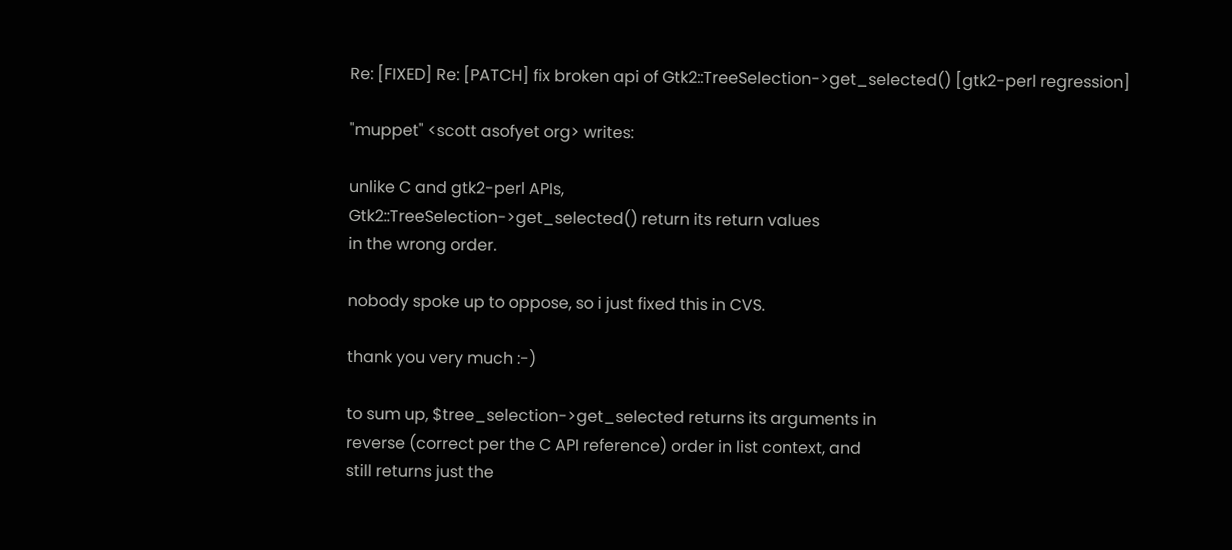Re: [FIXED] Re: [PATCH] fix broken api of Gtk2::TreeSelection->get_selected() [gtk2-perl regression]

"muppet" <scott asofyet org> writes:

unlike C and gtk2-perl APIs,
Gtk2::TreeSelection->get_selected() return its return values
in the wrong order.

nobody spoke up to oppose, so i just fixed this in CVS.

thank you very much :-)

to sum up, $tree_selection->get_selected returns its arguments in
reverse (correct per the C API reference) order in list context, and
still returns just the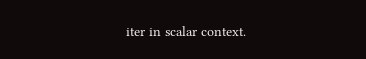iter in scalar context.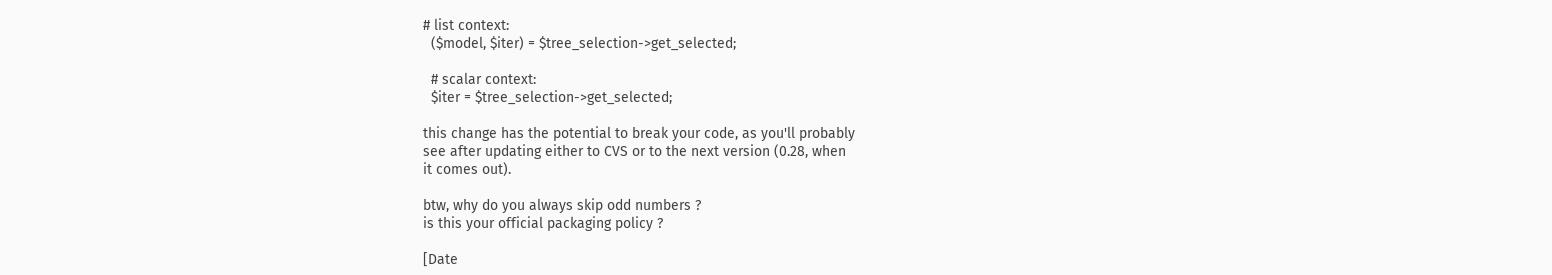# list context:
  ($model, $iter) = $tree_selection->get_selected;

  # scalar context:
  $iter = $tree_selection->get_selected;

this change has the potential to break your code, as you'll probably
see after updating either to CVS or to the next version (0.28, when
it comes out).

btw, why do you always skip odd numbers ?
is this your official packaging policy ?

[Date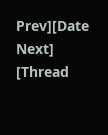Prev][Date Next]   [Thread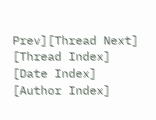Prev][Thread Next]   [Thread Index] [Date Index] [Author Index]